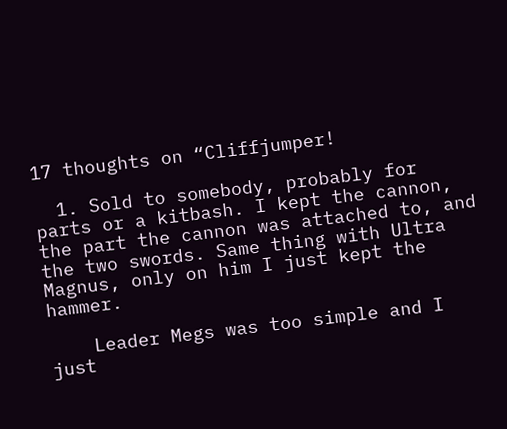17 thoughts on “Cliffjumper!

  1. Sold to somebody, probably for parts or a kitbash. I kept the cannon, the part the cannon was attached to, and the two swords. Same thing with Ultra Magnus, only on him I just kept the hammer.

    Leader Megs was too simple and I just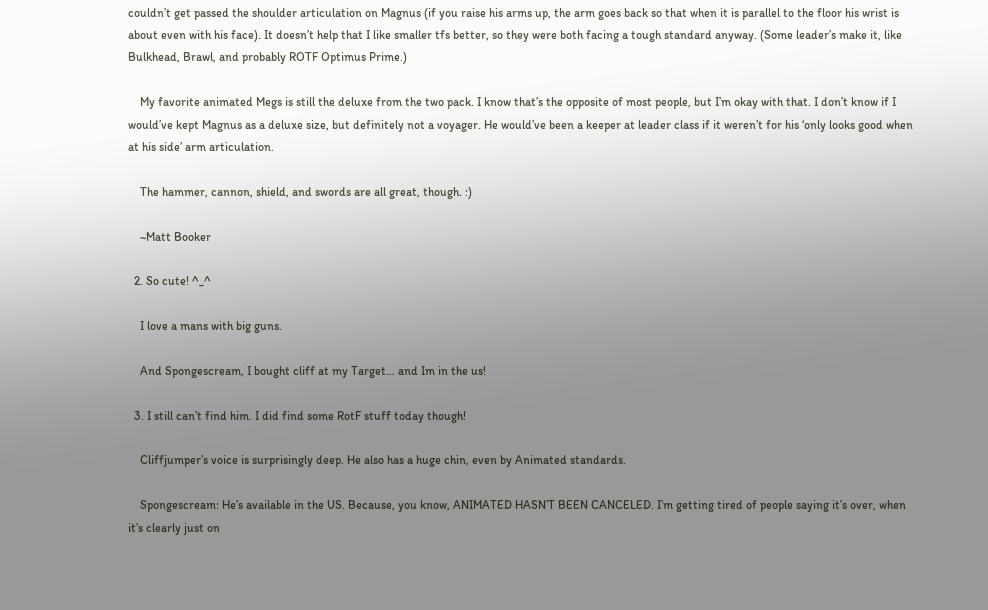couldn’t get passed the shoulder articulation on Magnus (if you raise his arms up, the arm goes back so that when it is parallel to the floor his wrist is about even with his face). It doesn’t help that I like smaller tfs better, so they were both facing a tough standard anyway. (Some leader’s make it, like Bulkhead, Brawl, and probably ROTF Optimus Prime.)

    My favorite animated Megs is still the deluxe from the two pack. I know that’s the opposite of most people, but I’m okay with that. I don’t know if I would’ve kept Magnus as a deluxe size, but definitely not a voyager. He would’ve been a keeper at leader class if it weren’t for his ‘only looks good when at his side’ arm articulation.

    The hammer, cannon, shield, and swords are all great, though. :)

    ~Matt Booker

  2. So cute! ^_^

    I love a mans with big guns.

    And Spongescream, I bought cliff at my Target… and Im in the us!

  3. I still can’t find him. I did find some RotF stuff today though!

    Cliffjumper’s voice is surprisingly deep. He also has a huge chin, even by Animated standards.

    Spongescream: He’s available in the US. Because, you know, ANIMATED HASN’T BEEN CANCELED. I’m getting tired of people saying it’s over, when it’s clearly just on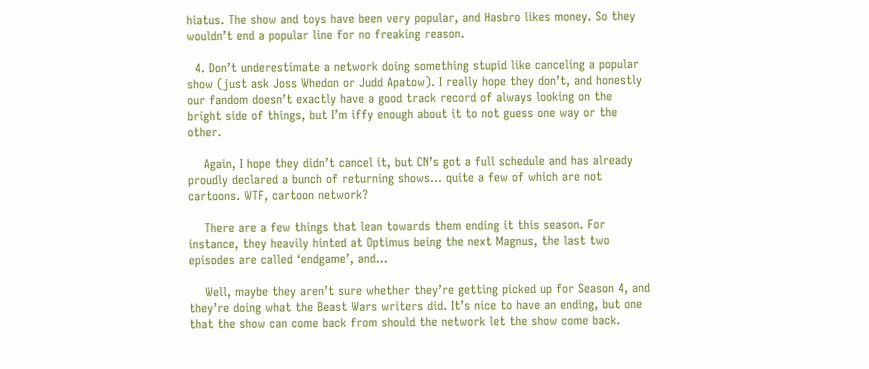hiatus. The show and toys have been very popular, and Hasbro likes money. So they wouldn’t end a popular line for no freaking reason.

  4. Don’t underestimate a network doing something stupid like canceling a popular show (just ask Joss Whedon or Judd Apatow). I really hope they don’t, and honestly our fandom doesn’t exactly have a good track record of always looking on the bright side of things, but I’m iffy enough about it to not guess one way or the other.

    Again, I hope they didn’t cancel it, but CN’s got a full schedule and has already proudly declared a bunch of returning shows… quite a few of which are not cartoons. WTF, cartoon network?

    There are a few things that lean towards them ending it this season. For instance, they heavily hinted at Optimus being the next Magnus, the last two episodes are called ‘endgame’, and…

    Well, maybe they aren’t sure whether they’re getting picked up for Season 4, and they’re doing what the Beast Wars writers did. It’s nice to have an ending, but one that the show can come back from should the network let the show come back.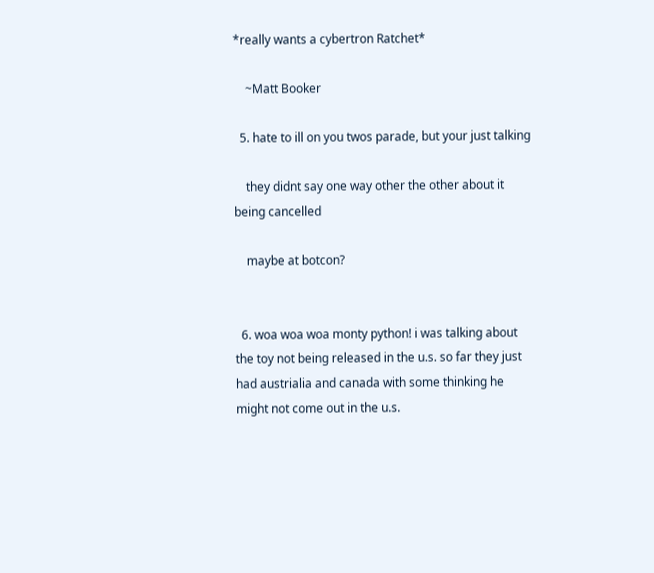*really wants a cybertron Ratchet*

    ~Matt Booker

  5. hate to ill on you twos parade, but your just talking

    they didnt say one way other the other about it being cancelled

    maybe at botcon?


  6. woa woa woa monty python! i was talking about the toy not being released in the u.s. so far they just had austrialia and canada with some thinking he might not come out in the u.s.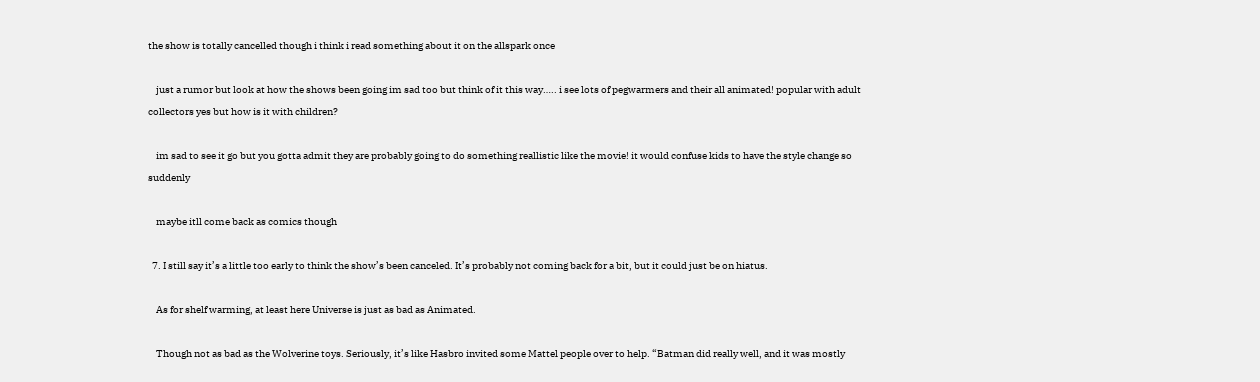the show is totally cancelled though i think i read something about it on the allspark once

    just a rumor but look at how the shows been going im sad too but think of it this way….. i see lots of pegwarmers and their all animated! popular with adult collectors yes but how is it with children?

    im sad to see it go but you gotta admit they are probably going to do something reallistic like the movie! it would confuse kids to have the style change so suddenly

    maybe itll come back as comics though

  7. I still say it’s a little too early to think the show’s been canceled. It’s probably not coming back for a bit, but it could just be on hiatus.

    As for shelf warming, at least here Universe is just as bad as Animated.

    Though not as bad as the Wolverine toys. Seriously, it’s like Hasbro invited some Mattel people over to help. “Batman did really well, and it was mostly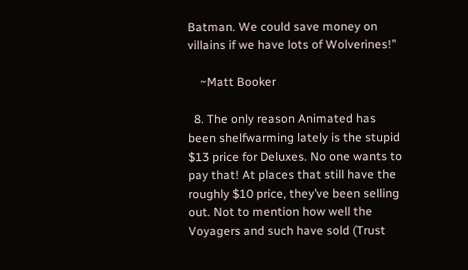Batman. We could save money on villains if we have lots of Wolverines!”

    ~Matt Booker

  8. The only reason Animated has been shelfwarming lately is the stupid $13 price for Deluxes. No one wants to pay that! At places that still have the roughly $10 price, they’ve been selling out. Not to mention how well the Voyagers and such have sold (Trust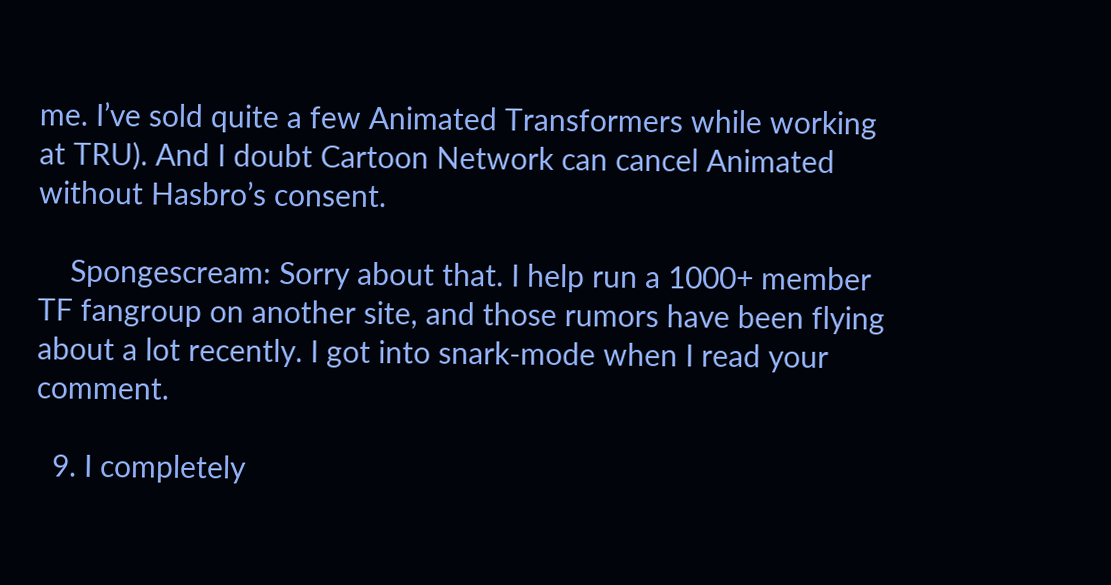me. I’ve sold quite a few Animated Transformers while working at TRU). And I doubt Cartoon Network can cancel Animated without Hasbro’s consent.

    Spongescream: Sorry about that. I help run a 1000+ member TF fangroup on another site, and those rumors have been flying about a lot recently. I got into snark-mode when I read your comment.

  9. I completely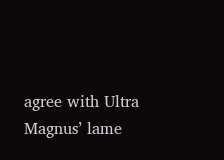agree with Ultra Magnus’ lame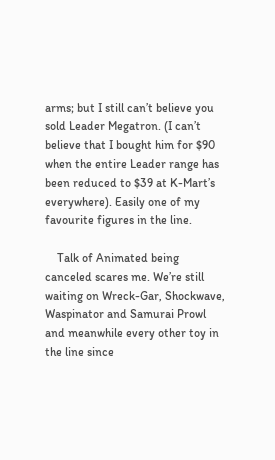arms; but I still can’t believe you sold Leader Megatron. (I can’t believe that I bought him for $90 when the entire Leader range has been reduced to $39 at K-Mart’s everywhere). Easily one of my favourite figures in the line.

    Talk of Animated being canceled scares me. We’re still waiting on Wreck-Gar, Shockwave, Waspinator and Samurai Prowl and meanwhile every other toy in the line since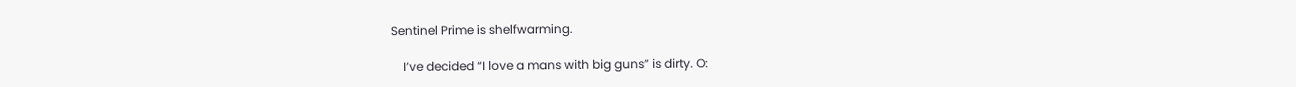Sentinel Prime is shelfwarming.

    I’ve decided “I love a mans with big guns” is dirty. O: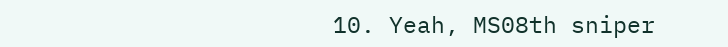10. Yeah, MS08th sniper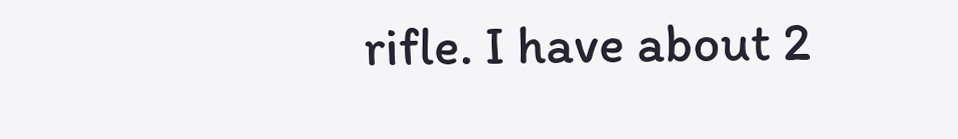rifle. I have about 2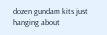dozen gundam kits just hanging about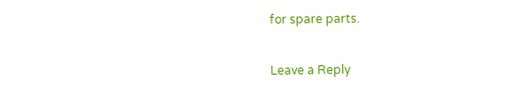for spare parts.

Leave a Reply